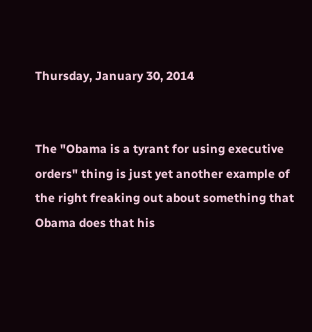Thursday, January 30, 2014


The "Obama is a tyrant for using executive orders" thing is just yet another example of the right freaking out about something that Obama does that his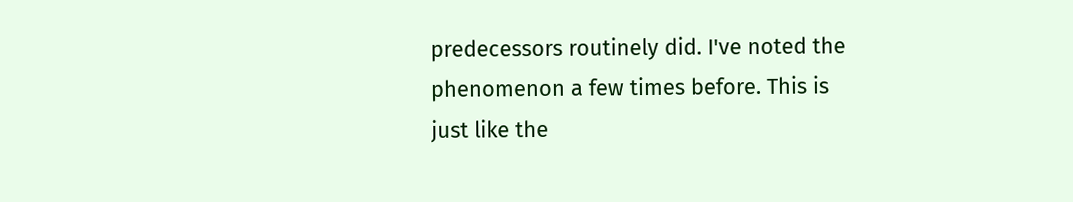predecessors routinely did. I've noted the phenomenon a few times before. This is just like the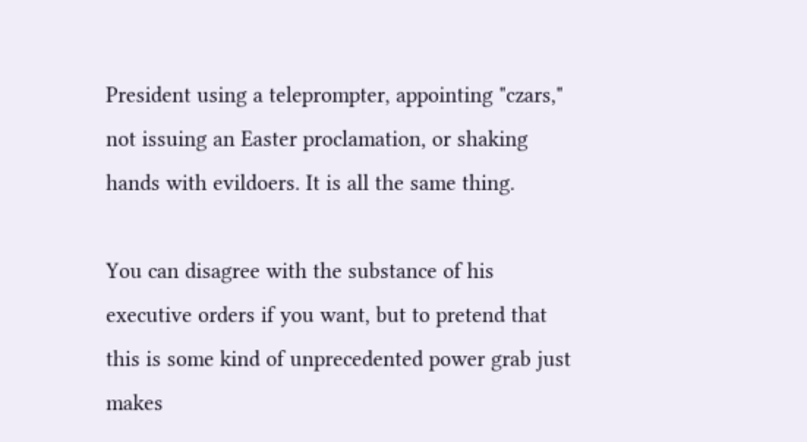President using a teleprompter, appointing "czars," not issuing an Easter proclamation, or shaking hands with evildoers. It is all the same thing.

You can disagree with the substance of his executive orders if you want, but to pretend that this is some kind of unprecedented power grab just makes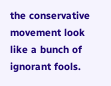the conservative movement look like a bunch of ignorant fools.